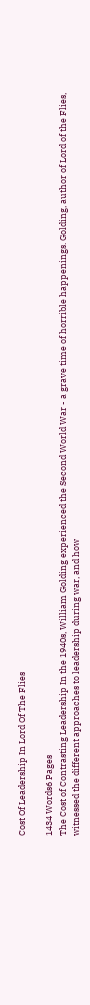Cost Of Leadership In Lord Of The Flies

1434 Words6 Pages
The Cost of Contrasting Leadership In the 1940s, William Golding experienced the Second World War - a grave time of horrible happenings. Golding, author of Lord of the Flies, witnessed the different approaches to leadership during war, and how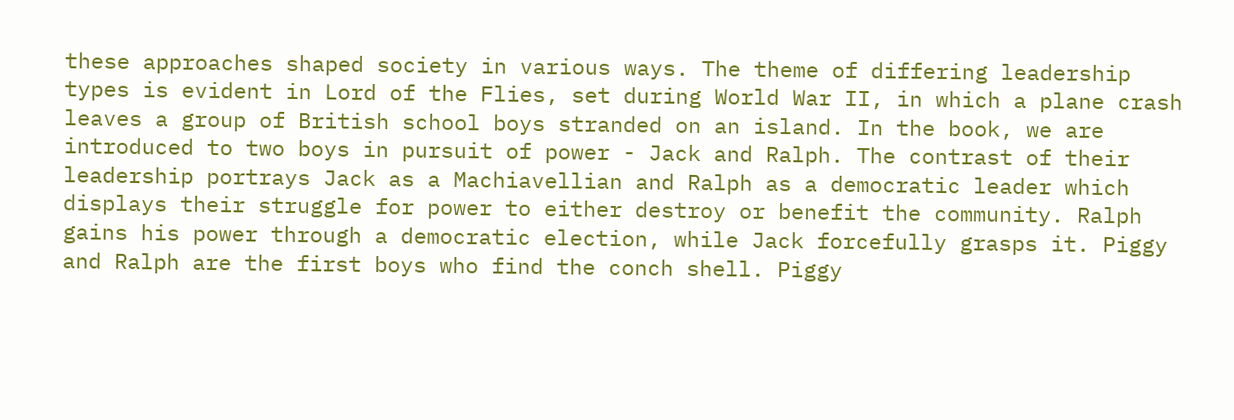these approaches shaped society in various ways. The theme of differing leadership types is evident in Lord of the Flies, set during World War II, in which a plane crash leaves a group of British school boys stranded on an island. In the book, we are introduced to two boys in pursuit of power - Jack and Ralph. The contrast of their leadership portrays Jack as a Machiavellian and Ralph as a democratic leader which displays their struggle for power to either destroy or benefit the community. Ralph gains his power through a democratic election, while Jack forcefully grasps it. Piggy and Ralph are the first boys who find the conch shell. Piggy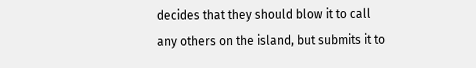decides that they should blow it to call any others on the island, but submits it to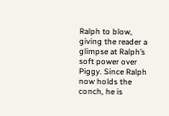Ralph to blow, giving the reader a glimpse at Ralph’s soft power over Piggy. Since Ralph now holds the conch, he is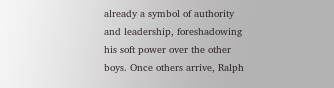already a symbol of authority and leadership, foreshadowing his soft power over the other boys. Once others arrive, Ralph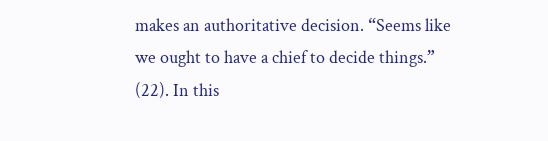makes an authoritative decision. “Seems like we ought to have a chief to decide things.” (22). In this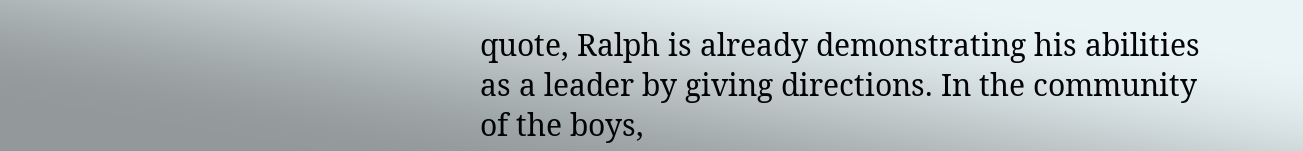quote, Ralph is already demonstrating his abilities as a leader by giving directions. In the community of the boys,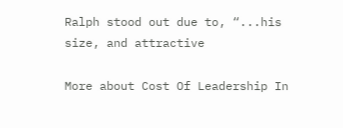Ralph stood out due to, “...his size, and attractive

More about Cost Of Leadership In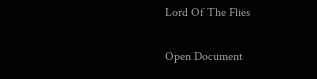Lord Of The Flies

Open Document